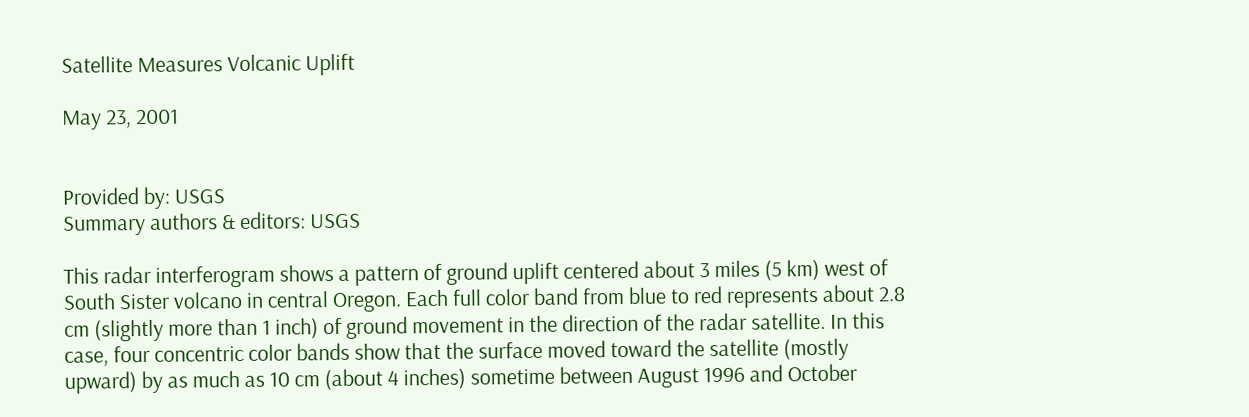Satellite Measures Volcanic Uplift

May 23, 2001


Provided by: USGS
Summary authors & editors: USGS

This radar interferogram shows a pattern of ground uplift centered about 3 miles (5 km) west of South Sister volcano in central Oregon. Each full color band from blue to red represents about 2.8 cm (slightly more than 1 inch) of ground movement in the direction of the radar satellite. In this case, four concentric color bands show that the surface moved toward the satellite (mostly upward) by as much as 10 cm (about 4 inches) sometime between August 1996 and October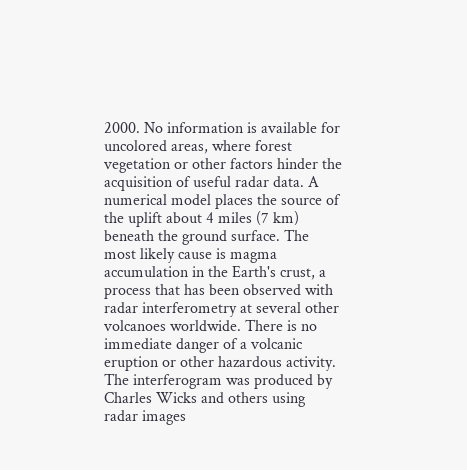2000. No information is available for uncolored areas, where forest vegetation or other factors hinder the acquisition of useful radar data. A numerical model places the source of the uplift about 4 miles (7 km) beneath the ground surface. The most likely cause is magma accumulation in the Earth's crust, a process that has been observed with radar interferometry at several other volcanoes worldwide. There is no immediate danger of a volcanic eruption or other hazardous activity. The interferogram was produced by Charles Wicks and others using radar images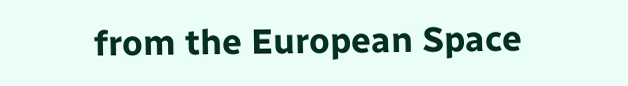from the European Space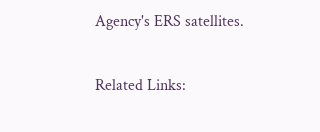Agency's ERS satellites.

Related Links: